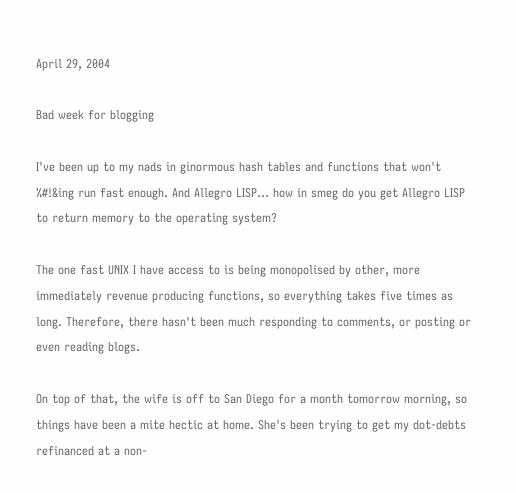April 29, 2004

Bad week for blogging

I've been up to my nads in ginormous hash tables and functions that won't %#!&ing run fast enough. And Allegro LISP... how in smeg do you get Allegro LISP to return memory to the operating system?

The one fast UNIX I have access to is being monopolised by other, more immediately revenue producing functions, so everything takes five times as long. Therefore, there hasn't been much responding to comments, or posting or even reading blogs.

On top of that, the wife is off to San Diego for a month tomorrow morning, so things have been a mite hectic at home. She's been trying to get my dot-debts refinanced at a non-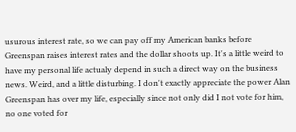usurous interest rate, so we can pay off my American banks before Greenspan raises interest rates and the dollar shoots up. It's a little weird to have my personal life actualy depend in such a direct way on the business news. Weird, and a little disturbing. I don't exactly appreciate the power Alan Greenspan has over my life, especially since not only did I not vote for him, no one voted for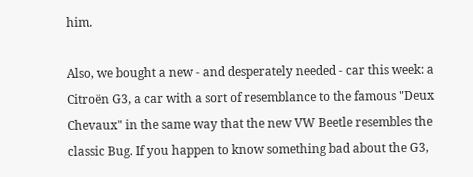him.

Also, we bought a new - and desperately needed - car this week: a Citroën G3, a car with a sort of resemblance to the famous "Deux Chevaux" in the same way that the new VW Beetle resembles the classic Bug. If you happen to know something bad about the G3,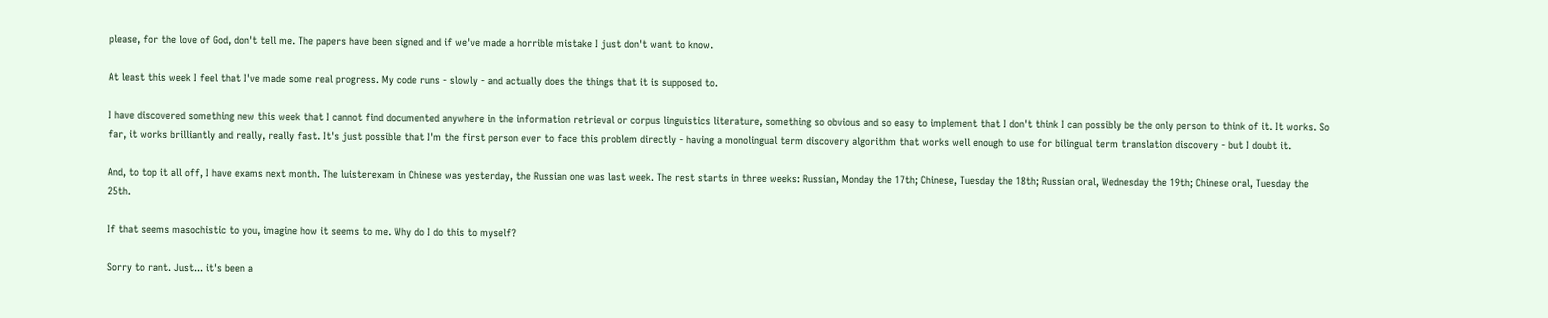please, for the love of God, don't tell me. The papers have been signed and if we've made a horrible mistake I just don't want to know.

At least this week I feel that I've made some real progress. My code runs - slowly - and actually does the things that it is supposed to.

I have discovered something new this week that I cannot find documented anywhere in the information retrieval or corpus linguistics literature, something so obvious and so easy to implement that I don't think I can possibly be the only person to think of it. It works. So far, it works brilliantly and really, really fast. It's just possible that I'm the first person ever to face this problem directly - having a monolingual term discovery algorithm that works well enough to use for bilingual term translation discovery - but I doubt it.

And, to top it all off, I have exams next month. The luisterexam in Chinese was yesterday, the Russian one was last week. The rest starts in three weeks: Russian, Monday the 17th; Chinese, Tuesday the 18th; Russian oral, Wednesday the 19th; Chinese oral, Tuesday the 25th.

If that seems masochistic to you, imagine how it seems to me. Why do I do this to myself?

Sorry to rant. Just... it's been a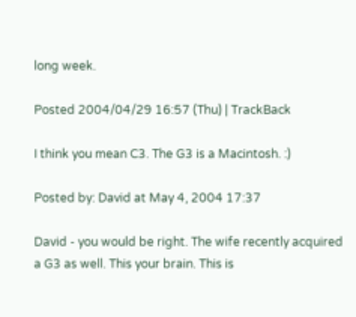long week.

Posted 2004/04/29 16:57 (Thu) | TrackBack

I think you mean C3. The G3 is a Macintosh. :)

Posted by: David at May 4, 2004 17:37

David - you would be right. The wife recently acquired a G3 as well. This your brain. This is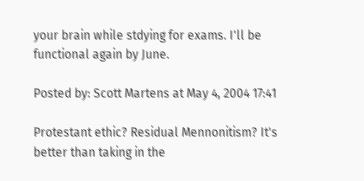your brain while stdying for exams. I'll be functional again by June.

Posted by: Scott Martens at May 4, 2004 17:41

Protestant ethic? Residual Mennonitism? It's better than taking in the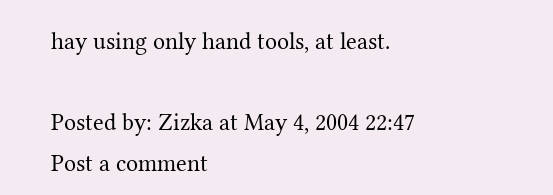hay using only hand tools, at least.

Posted by: Zizka at May 4, 2004 22:47
Post a comment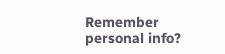Remember personal info?